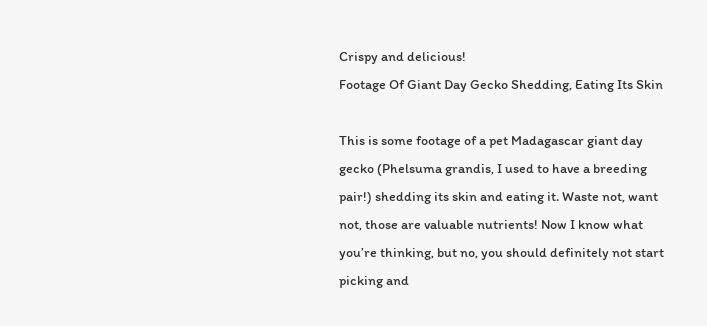Crispy and delicious!
Footage Of Giant Day Gecko Shedding, Eating Its Skin

This is some footage of a pet Madagascar giant day gecko (Phelsuma grandis, I used to have a breeding pair!) shedding its skin and eating it. Waste not, want not, those are valuable nutrients! Now I know what you’re thinking, but no, you should definitely not start picking and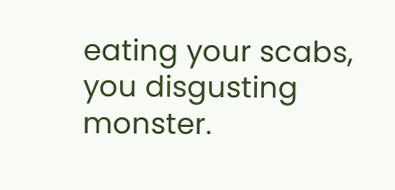eating your scabs, you disgusting monster.